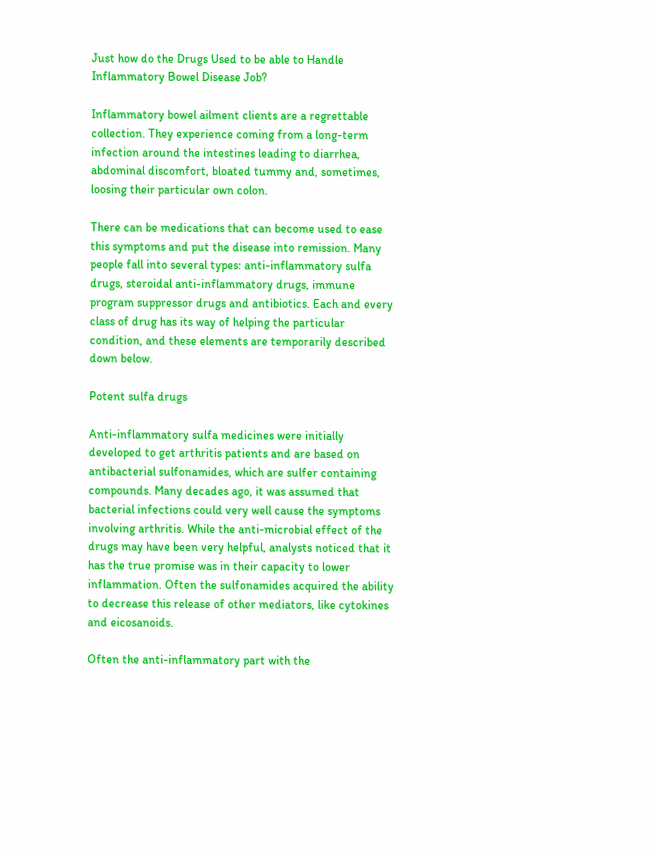Just how do the Drugs Used to be able to Handle Inflammatory Bowel Disease Job?

Inflammatory bowel ailment clients are a regrettable collection. They experience coming from a long-term infection around the intestines leading to diarrhea, abdominal discomfort, bloated tummy and, sometimes, loosing their particular own colon.

There can be medications that can become used to ease this symptoms and put the disease into remission. Many people fall into several types: anti-inflammatory sulfa drugs, steroidal anti-inflammatory drugs, immune program suppressor drugs and antibiotics. Each and every class of drug has its way of helping the particular condition, and these elements are temporarily described down below.

Potent sulfa drugs

Anti-inflammatory sulfa medicines were initially developed to get arthritis patients and are based on antibacterial sulfonamides, which are sulfer containing compounds. Many decades ago, it was assumed that bacterial infections could very well cause the symptoms involving arthritis. While the anti-microbial effect of the drugs may have been very helpful, analysts noticed that it has the true promise was in their capacity to lower inflammation. Often the sulfonamides acquired the ability to decrease this release of other mediators, like cytokines and eicosanoids.

Often the anti-inflammatory part with the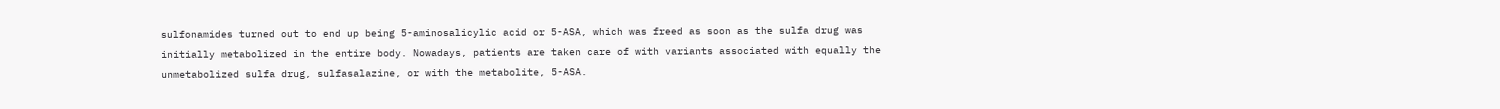sulfonamides turned out to end up being 5-aminosalicylic acid or 5-ASA, which was freed as soon as the sulfa drug was initially metabolized in the entire body. Nowadays, patients are taken care of with variants associated with equally the unmetabolized sulfa drug, sulfasalazine, or with the metabolite, 5-ASA.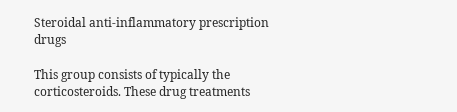Steroidal anti-inflammatory prescription drugs

This group consists of typically the corticosteroids. These drug treatments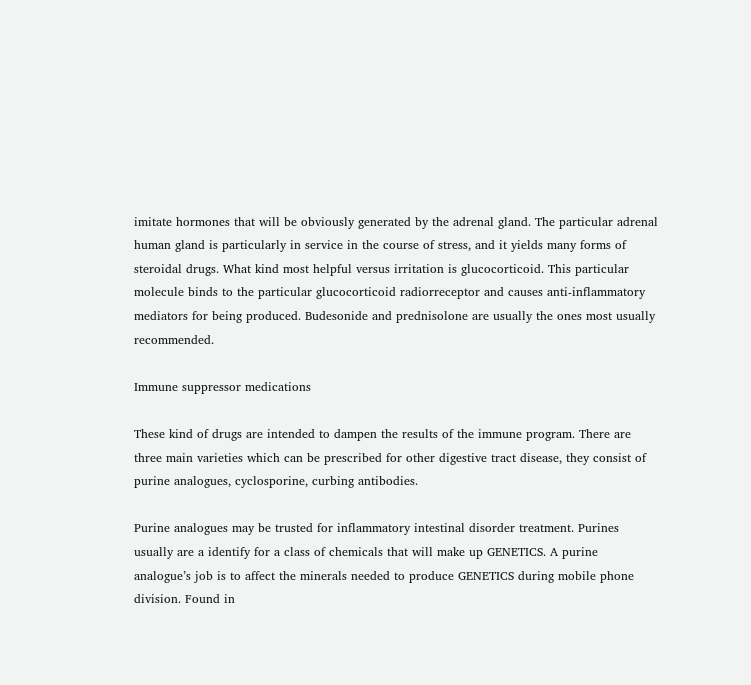imitate hormones that will be obviously generated by the adrenal gland. The particular adrenal human gland is particularly in service in the course of stress, and it yields many forms of steroidal drugs. What kind most helpful versus irritation is glucocorticoid. This particular molecule binds to the particular glucocorticoid radiorreceptor and causes anti-inflammatory mediators for being produced. Budesonide and prednisolone are usually the ones most usually recommended.

Immune suppressor medications

These kind of drugs are intended to dampen the results of the immune program. There are three main varieties which can be prescribed for other digestive tract disease, they consist of purine analogues, cyclosporine, curbing antibodies.

Purine analogues may be trusted for inflammatory intestinal disorder treatment. Purines usually are a identify for a class of chemicals that will make up GENETICS. A purine analogue’s job is to affect the minerals needed to produce GENETICS during mobile phone division. Found in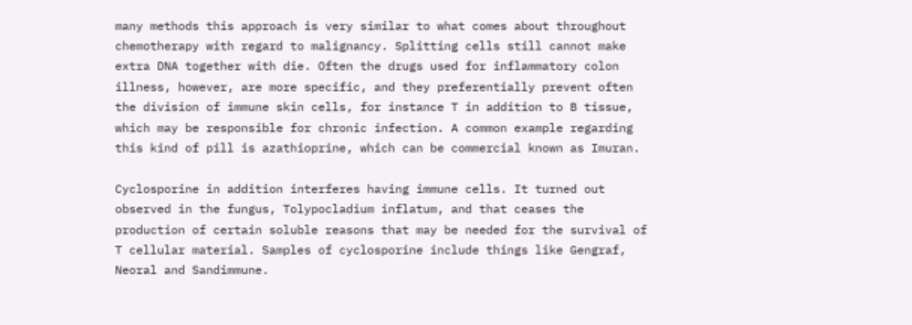many methods this approach is very similar to what comes about throughout chemotherapy with regard to malignancy. Splitting cells still cannot make extra DNA together with die. Often the drugs used for inflammatory colon illness, however, are more specific, and they preferentially prevent often the division of immune skin cells, for instance T in addition to B tissue, which may be responsible for chronic infection. A common example regarding this kind of pill is azathioprine, which can be commercial known as Imuran.

Cyclosporine in addition interferes having immune cells. It turned out observed in the fungus, Tolypocladium inflatum, and that ceases the production of certain soluble reasons that may be needed for the survival of T cellular material. Samples of cyclosporine include things like Gengraf, Neoral and Sandimmune.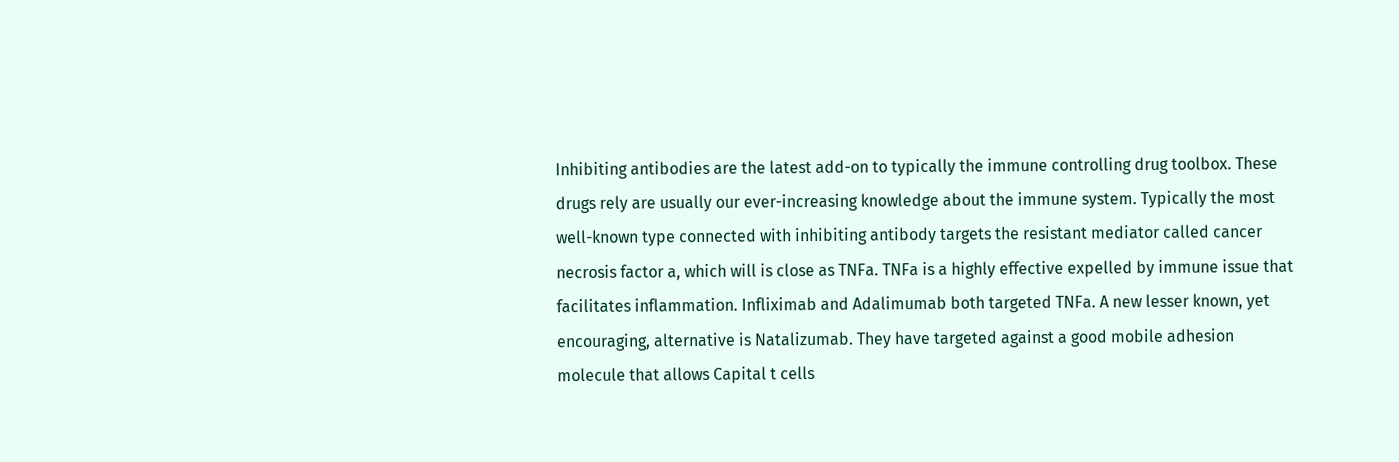Inhibiting antibodies are the latest add-on to typically the immune controlling drug toolbox. These drugs rely are usually our ever-increasing knowledge about the immune system. Typically the most well-known type connected with inhibiting antibody targets the resistant mediator called cancer necrosis factor a, which will is close as TNFa. TNFa is a highly effective expelled by immune issue that facilitates inflammation. Infliximab and Adalimumab both targeted TNFa. A new lesser known, yet encouraging, alternative is Natalizumab. They have targeted against a good mobile adhesion molecule that allows Capital t cells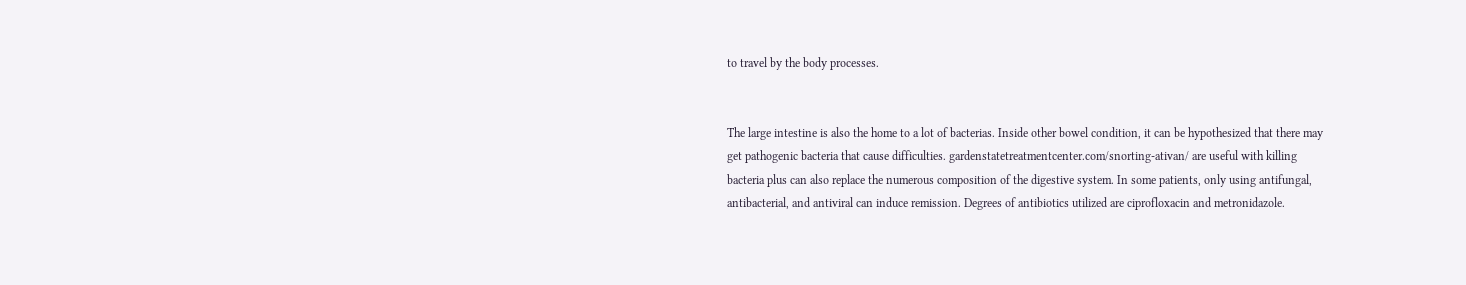to travel by the body processes.


The large intestine is also the home to a lot of bacterias. Inside other bowel condition, it can be hypothesized that there may get pathogenic bacteria that cause difficulties. gardenstatetreatmentcenter.com/snorting-ativan/ are useful with killing bacteria plus can also replace the numerous composition of the digestive system. In some patients, only using antifungal, antibacterial, and antiviral can induce remission. Degrees of antibiotics utilized are ciprofloxacin and metronidazole.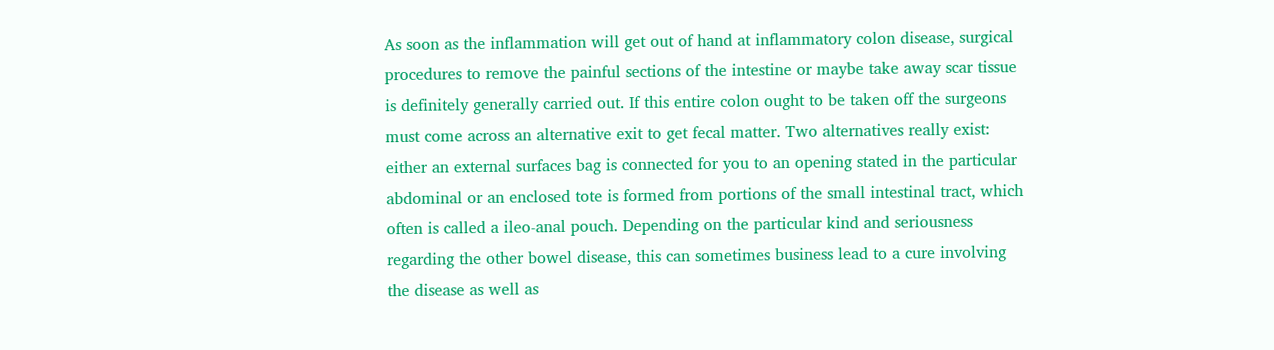As soon as the inflammation will get out of hand at inflammatory colon disease, surgical procedures to remove the painful sections of the intestine or maybe take away scar tissue is definitely generally carried out. If this entire colon ought to be taken off the surgeons must come across an alternative exit to get fecal matter. Two alternatives really exist: either an external surfaces bag is connected for you to an opening stated in the particular abdominal or an enclosed tote is formed from portions of the small intestinal tract, which often is called a ileo-anal pouch. Depending on the particular kind and seriousness regarding the other bowel disease, this can sometimes business lead to a cure involving the disease as well as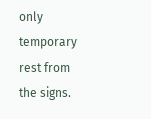only temporary rest from the signs.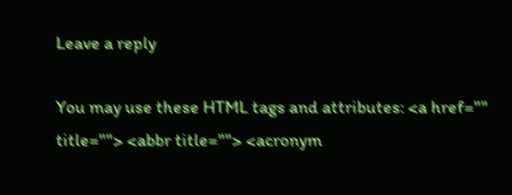Leave a reply

You may use these HTML tags and attributes: <a href="" title=""> <abbr title=""> <acronym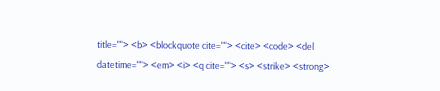title=""> <b> <blockquote cite=""> <cite> <code> <del datetime=""> <em> <i> <q cite=""> <s> <strike> <strong>